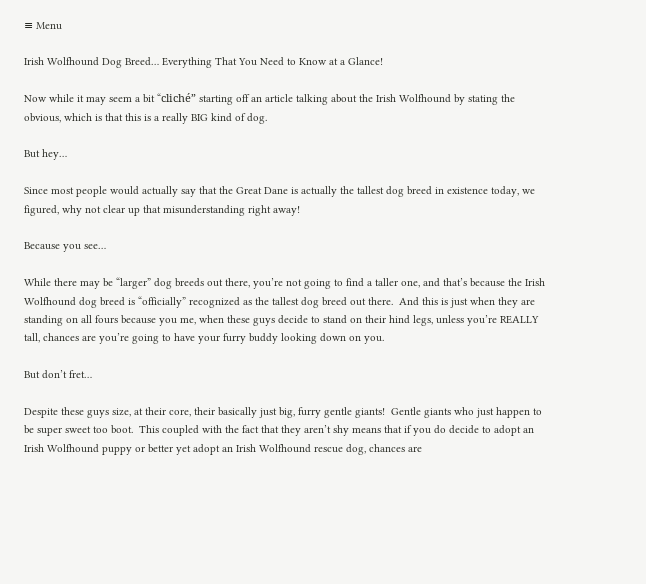≡ Menu

Irish Wolfhound Dog Breed… Everything That You Need to Know at a Glance!

Now while it may seem a bit “cliché” starting off an article talking about the Irish Wolfhound by stating the obvious, which is that this is a really BIG kind of dog.

But hey…

Since most people would actually say that the Great Dane is actually the tallest dog breed in existence today, we figured, why not clear up that misunderstanding right away!

Because you see…

While there may be “larger” dog breeds out there, you’re not going to find a taller one, and that’s because the Irish Wolfhound dog breed is “officially” recognized as the tallest dog breed out there.  And this is just when they are standing on all fours because you me, when these guys decide to stand on their hind legs, unless you’re REALLY tall, chances are you’re going to have your furry buddy looking down on you.

But don’t fret…

Despite these guys size, at their core, their basically just big, furry gentle giants!  Gentle giants who just happen to be super sweet too boot.  This coupled with the fact that they aren’t shy means that if you do decide to adopt an Irish Wolfhound puppy or better yet adopt an Irish Wolfhound rescue dog, chances are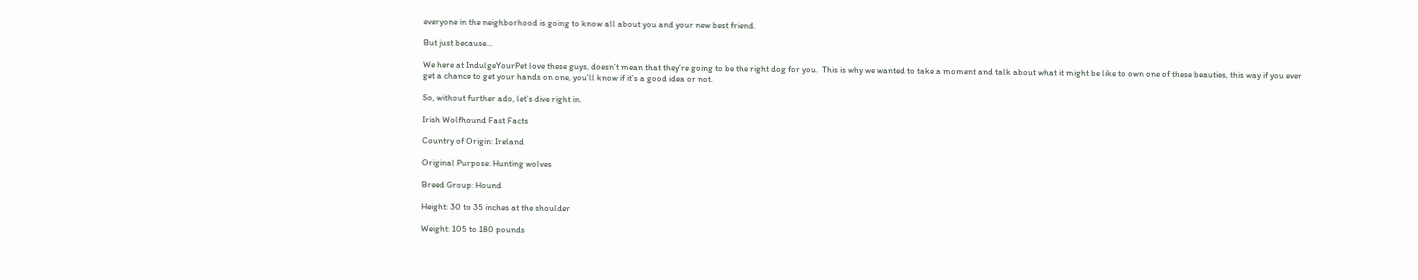everyone in the neighborhood is going to know all about you and your new best friend.

But just because…

We here at IndulgeYourPet love these guys, doesn’t mean that they’re going to be the right dog for you.  This is why we wanted to take a moment and talk about what it might be like to own one of these beauties, this way if you ever get a chance to get your hands on one, you’ll know if it’s a good idea or not.

So, without further ado, let’s dive right in.

Irish Wolfhound Fast Facts

Country of Origin: Ireland

Original Purpose: Hunting wolves

Breed Group: Hound

Height: 30 to 35 inches at the shoulder

Weight: 105 to 180 pounds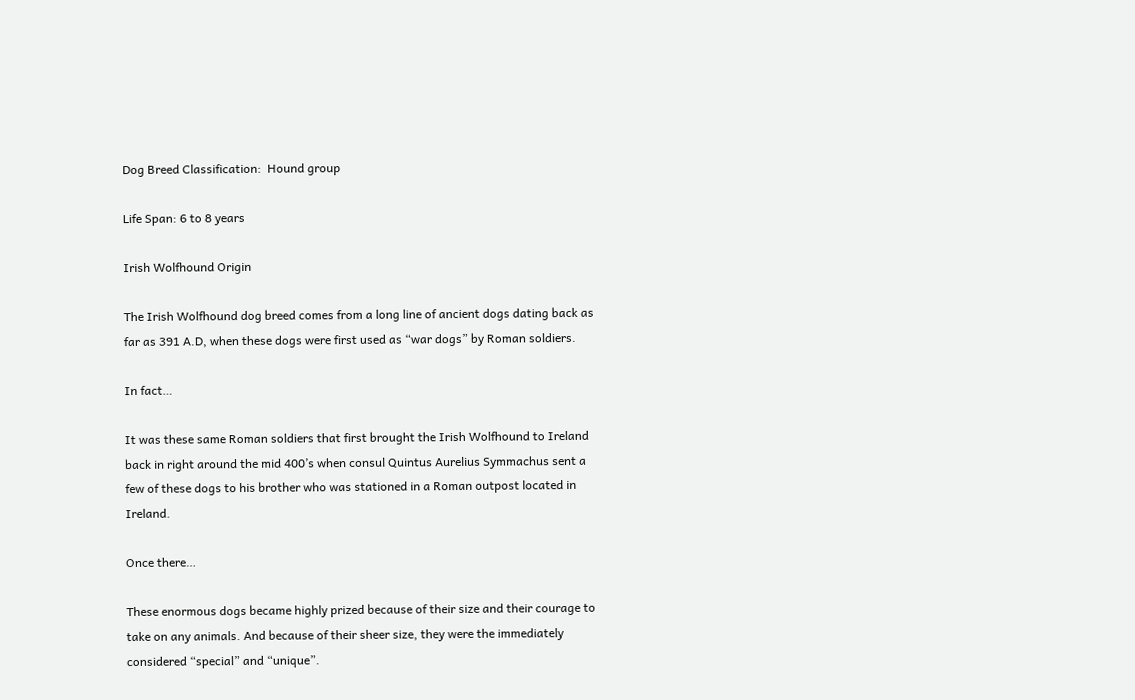Dog Breed Classification:  Hound group

Life Span: 6 to 8 years

Irish Wolfhound Origin

The Irish Wolfhound dog breed comes from a long line of ancient dogs dating back as far as 391 A.D, when these dogs were first used as “war dogs” by Roman soldiers.

In fact…

It was these same Roman soldiers that first brought the Irish Wolfhound to Ireland back in right around the mid 400’s when consul Quintus Aurelius Symmachus sent a few of these dogs to his brother who was stationed in a Roman outpost located in Ireland.

Once there…

These enormous dogs became highly prized because of their size and their courage to take on any animals. And because of their sheer size, they were the immediately considered “special” and “unique”.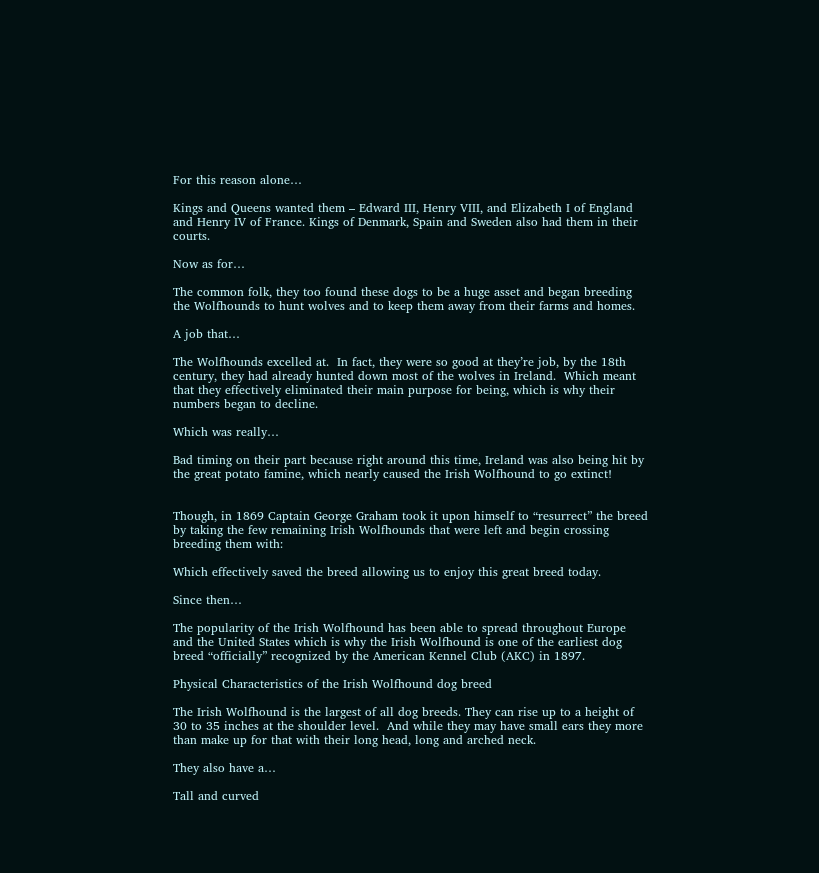For this reason alone…

Kings and Queens wanted them – Edward III, Henry VIII, and Elizabeth I of England and Henry IV of France. Kings of Denmark, Spain and Sweden also had them in their courts.

Now as for…

The common folk, they too found these dogs to be a huge asset and began breeding the Wolfhounds to hunt wolves and to keep them away from their farms and homes.

A job that…

The Wolfhounds excelled at.  In fact, they were so good at they’re job, by the 18th century, they had already hunted down most of the wolves in Ireland.  Which meant that they effectively eliminated their main purpose for being, which is why their numbers began to decline.

Which was really…

Bad timing on their part because right around this time, Ireland was also being hit by the great potato famine, which nearly caused the Irish Wolfhound to go extinct!


Though, in 1869 Captain George Graham took it upon himself to “resurrect” the breed by taking the few remaining Irish Wolfhounds that were left and begin crossing breeding them with:

Which effectively saved the breed allowing us to enjoy this great breed today.

Since then…

The popularity of the Irish Wolfhound has been able to spread throughout Europe and the United States which is why the Irish Wolfhound is one of the earliest dog breed “officially” recognized by the American Kennel Club (AKC) in 1897.

Physical Characteristics of the Irish Wolfhound dog breed

The Irish Wolfhound is the largest of all dog breeds. They can rise up to a height of 30 to 35 inches at the shoulder level.  And while they may have small ears they more than make up for that with their long head, long and arched neck.

They also have a…

Tall and curved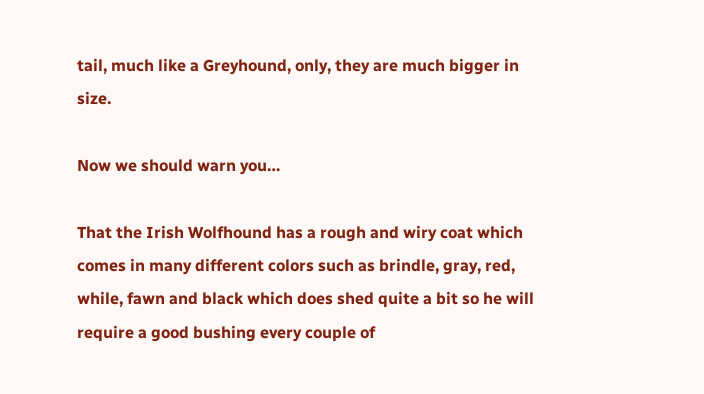tail, much like a Greyhound, only, they are much bigger in size.

Now we should warn you…

That the Irish Wolfhound has a rough and wiry coat which comes in many different colors such as brindle, gray, red, while, fawn and black which does shed quite a bit so he will require a good bushing every couple of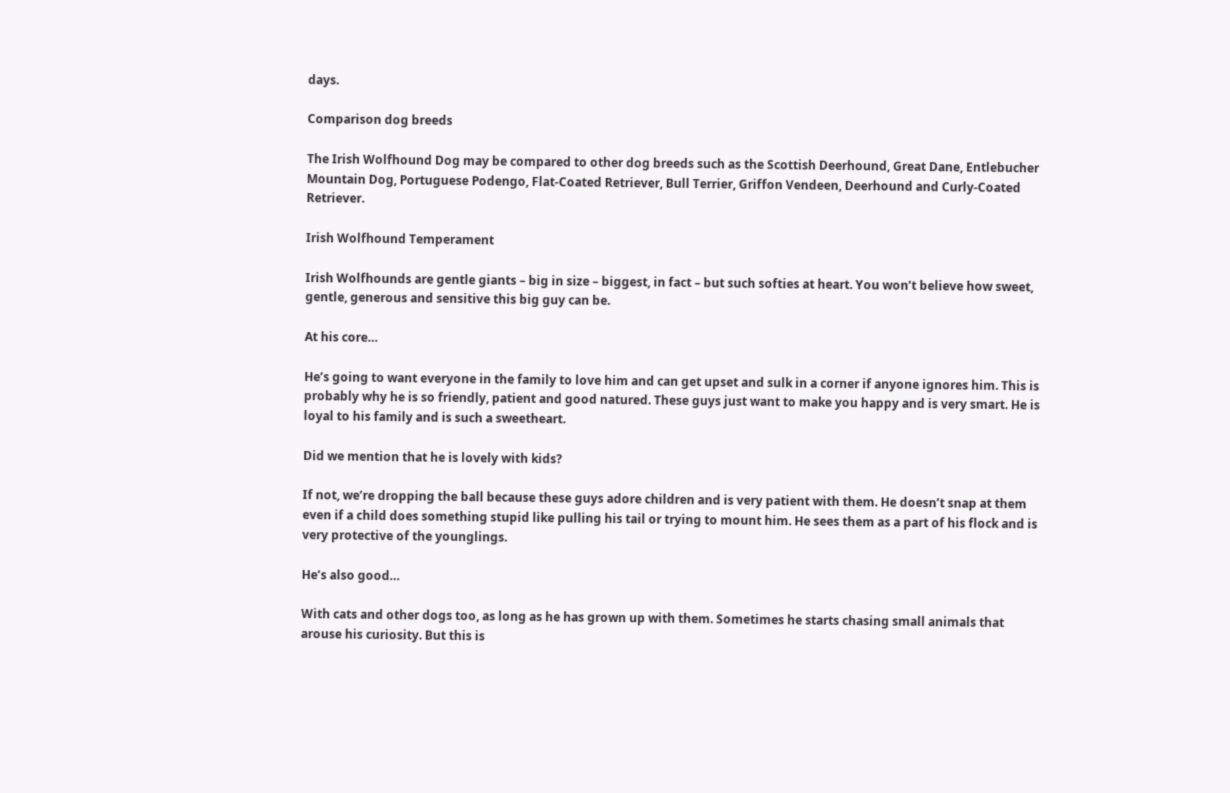days.

Comparison dog breeds

The Irish Wolfhound Dog may be compared to other dog breeds such as the Scottish Deerhound, Great Dane, Entlebucher Mountain Dog, Portuguese Podengo, Flat-Coated Retriever, Bull Terrier, Griffon Vendeen, Deerhound and Curly-Coated Retriever.

Irish Wolfhound Temperament

Irish Wolfhounds are gentle giants – big in size – biggest, in fact – but such softies at heart. You won’t believe how sweet, gentle, generous and sensitive this big guy can be.

At his core…

He’s going to want everyone in the family to love him and can get upset and sulk in a corner if anyone ignores him. This is probably why he is so friendly, patient and good natured. These guys just want to make you happy and is very smart. He is loyal to his family and is such a sweetheart.

Did we mention that he is lovely with kids?

If not, we’re dropping the ball because these guys adore children and is very patient with them. He doesn’t snap at them even if a child does something stupid like pulling his tail or trying to mount him. He sees them as a part of his flock and is very protective of the younglings.

He’s also good…

With cats and other dogs too, as long as he has grown up with them. Sometimes he starts chasing small animals that arouse his curiosity. But this is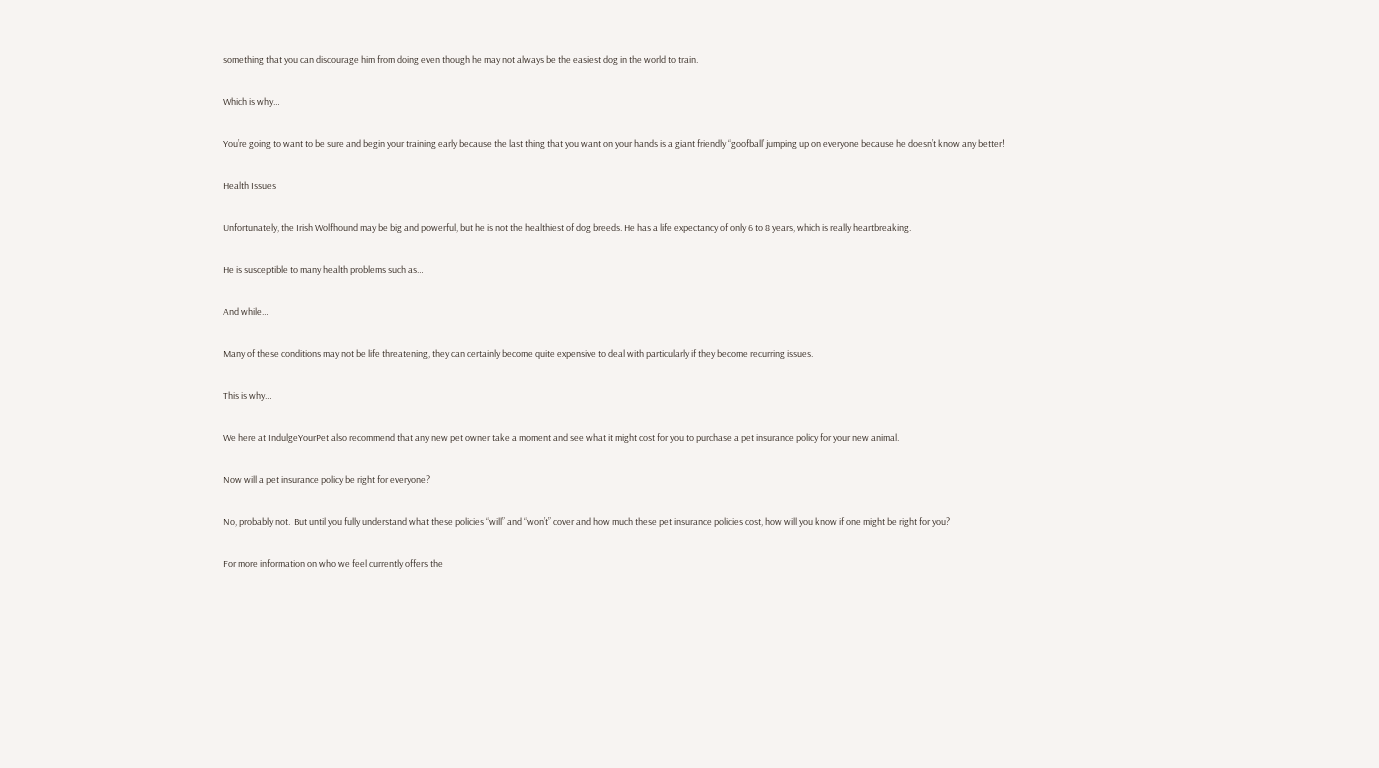something that you can discourage him from doing even though he may not always be the easiest dog in the world to train.

Which is why…

You’re going to want to be sure and begin your training early because the last thing that you want on your hands is a giant friendly “goofball’ jumping up on everyone because he doesn’t know any better!

Health Issues

Unfortunately, the Irish Wolfhound may be big and powerful, but he is not the healthiest of dog breeds. He has a life expectancy of only 6 to 8 years, which is really heartbreaking.

He is susceptible to many health problems such as…

And while…

Many of these conditions may not be life threatening, they can certainly become quite expensive to deal with particularly if they become recurring issues.

This is why…

We here at IndulgeYourPet also recommend that any new pet owner take a moment and see what it might cost for you to purchase a pet insurance policy for your new animal.

Now will a pet insurance policy be right for everyone?

No, probably not.  But until you fully understand what these policies “will” and “won’t” cover and how much these pet insurance policies cost, how will you know if one might be right for you?

For more information on who we feel currently offers the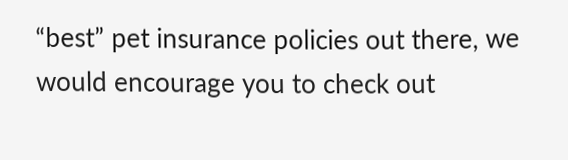“best” pet insurance policies out there, we would encourage you to check out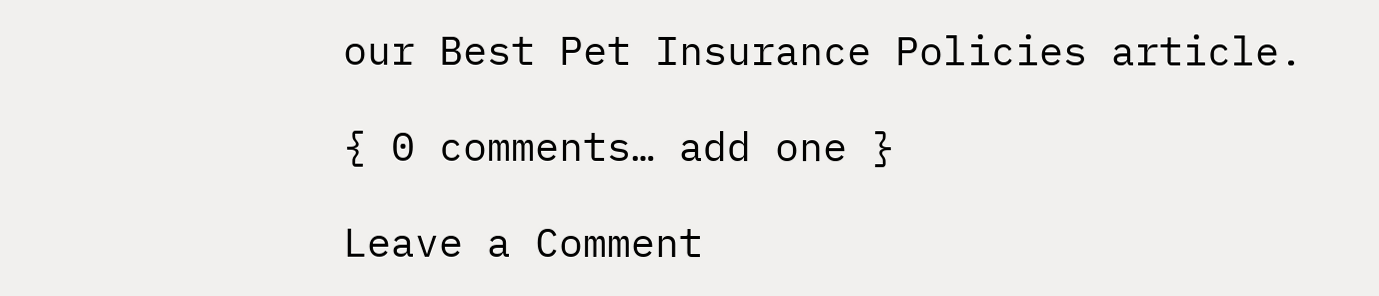our Best Pet Insurance Policies article.

{ 0 comments… add one }

Leave a Comment